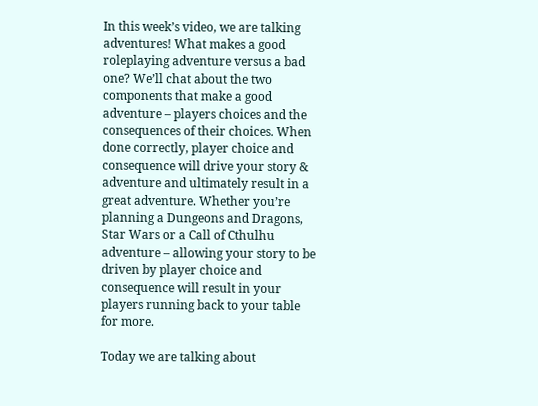In this week’s video, we are talking adventures! What makes a good roleplaying adventure versus a bad one? We’ll chat about the two components that make a good adventure – players choices and the consequences of their choices. When done correctly, player choice and consequence will drive your story & adventure and ultimately result in a great adventure. Whether you’re planning a Dungeons and Dragons, Star Wars or a Call of Cthulhu adventure – allowing your story to be driven by player choice and consequence will result in your players running back to your table for more.

Today we are talking about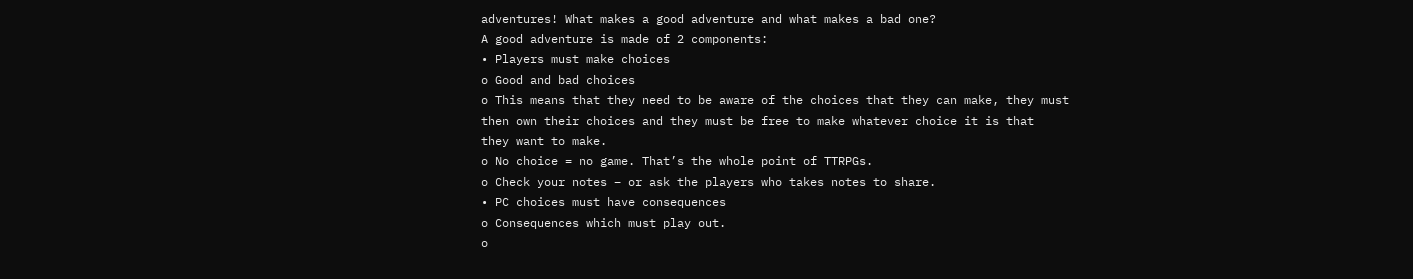adventures! What makes a good adventure and what makes a bad one?
A good adventure is made of 2 components:
• Players must make choices
o Good and bad choices
o This means that they need to be aware of the choices that they can make, they must
then own their choices and they must be free to make whatever choice it is that
they want to make.
o No choice = no game. That’s the whole point of TTRPGs.
o Check your notes – or ask the players who takes notes to share.
• PC choices must have consequences
o Consequences which must play out.
o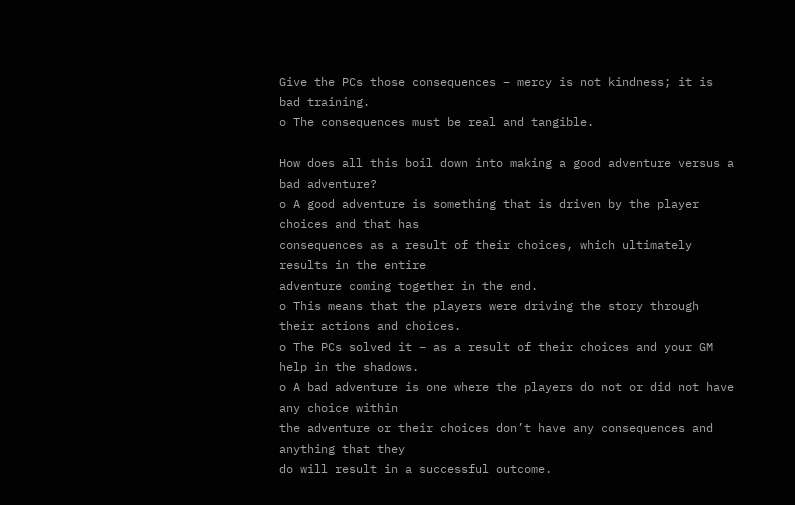Give the PCs those consequences – mercy is not kindness; it is bad training.
o The consequences must be real and tangible.

How does all this boil down into making a good adventure versus a bad adventure?
o A good adventure is something that is driven by the player choices and that has
consequences as a result of their choices, which ultimately results in the entire
adventure coming together in the end.
o This means that the players were driving the story through their actions and choices.
o The PCs solved it – as a result of their choices and your GM help in the shadows.
o A bad adventure is one where the players do not or did not have any choice within
the adventure or their choices don’t have any consequences and anything that they
do will result in a successful outcome.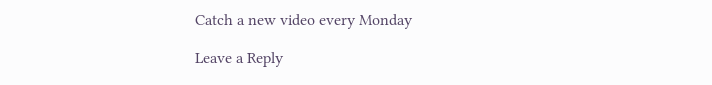Catch a new video every Monday

Leave a Reply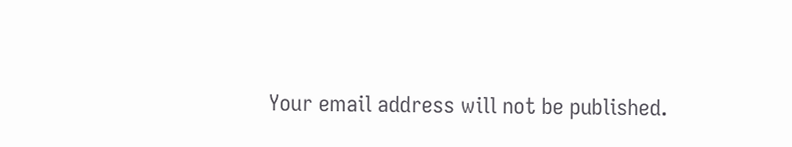Your email address will not be published.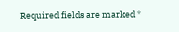Required fields are marked *